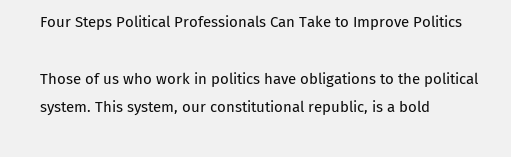Four Steps Political Professionals Can Take to Improve Politics

Those of us who work in politics have obligations to the political system. This system, our constitutional republic, is a bold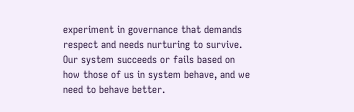experiment in governance that demands respect and needs nurturing to survive. Our system succeeds or fails based on how those of us in system behave, and we need to behave better.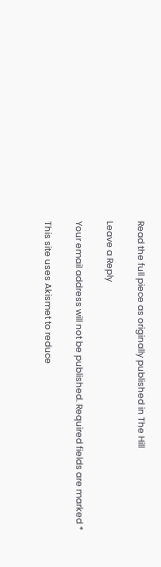Read the full piece as originally published in The Hill

Leave a Reply

Your email address will not be published. Required fields are marked *

This site uses Akismet to reduce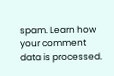spam. Learn how your comment data is processed.